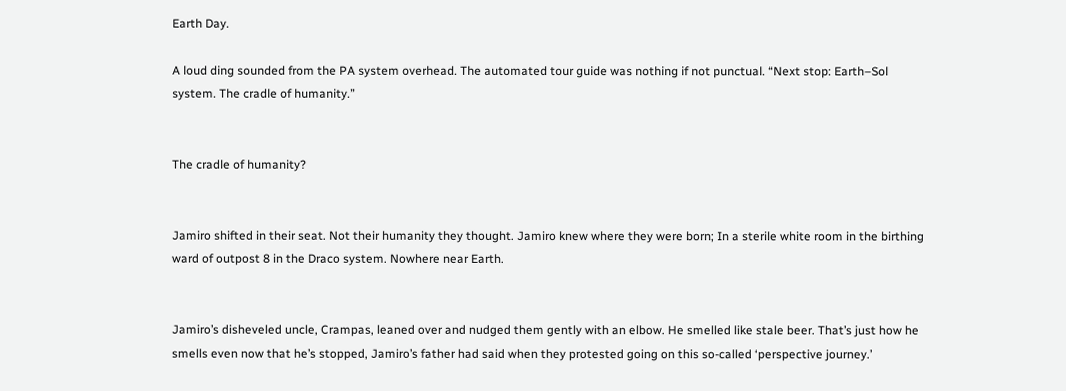Earth Day.

A loud ding sounded from the PA system overhead. The automated tour guide was nothing if not punctual. “Next stop: Earth–Sol system. The cradle of humanity.”


The cradle of humanity?


Jamiro shifted in their seat. Not their humanity they thought. Jamiro knew where they were born; In a sterile white room in the birthing ward of outpost 8 in the Draco system. Nowhere near Earth.


Jamiro’s disheveled uncle, Crampas, leaned over and nudged them gently with an elbow. He smelled like stale beer. That’s just how he smells even now that he’s stopped, Jamiro’s father had said when they protested going on this so-called ‘perspective journey.’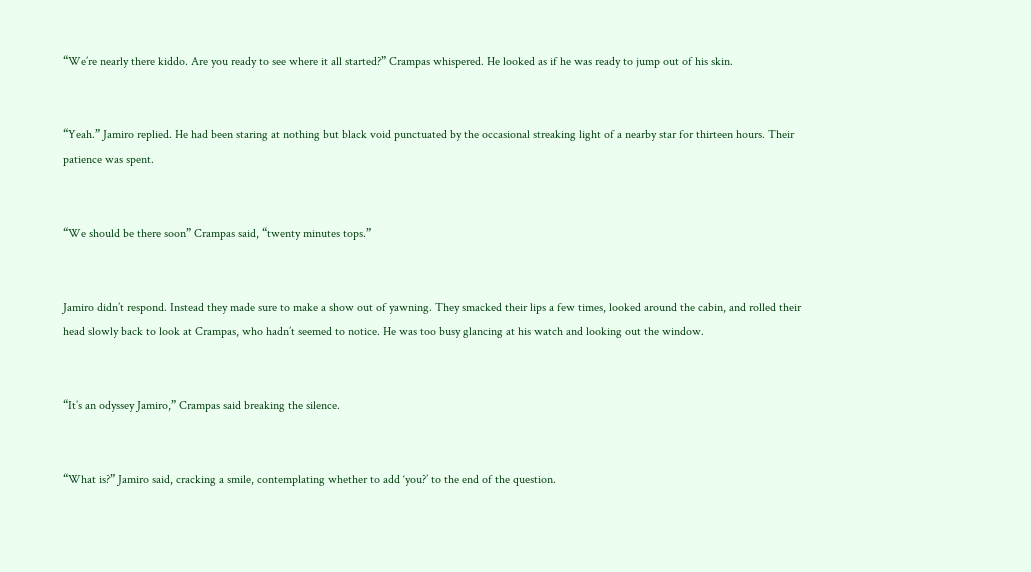“We’re nearly there kiddo. Are you ready to see where it all started?” Crampas whispered. He looked as if he was ready to jump out of his skin.


“Yeah.” Jamiro replied. He had been staring at nothing but black void punctuated by the occasional streaking light of a nearby star for thirteen hours. Their patience was spent.


“We should be there soon” Crampas said, “twenty minutes tops.”


Jamiro didn’t respond. Instead they made sure to make a show out of yawning. They smacked their lips a few times, looked around the cabin, and rolled their head slowly back to look at Crampas, who hadn’t seemed to notice. He was too busy glancing at his watch and looking out the window.


“It’s an odyssey Jamiro,” Crampas said breaking the silence.


“What is?” Jamiro said, cracking a smile, contemplating whether to add ‘you?’ to the end of the question.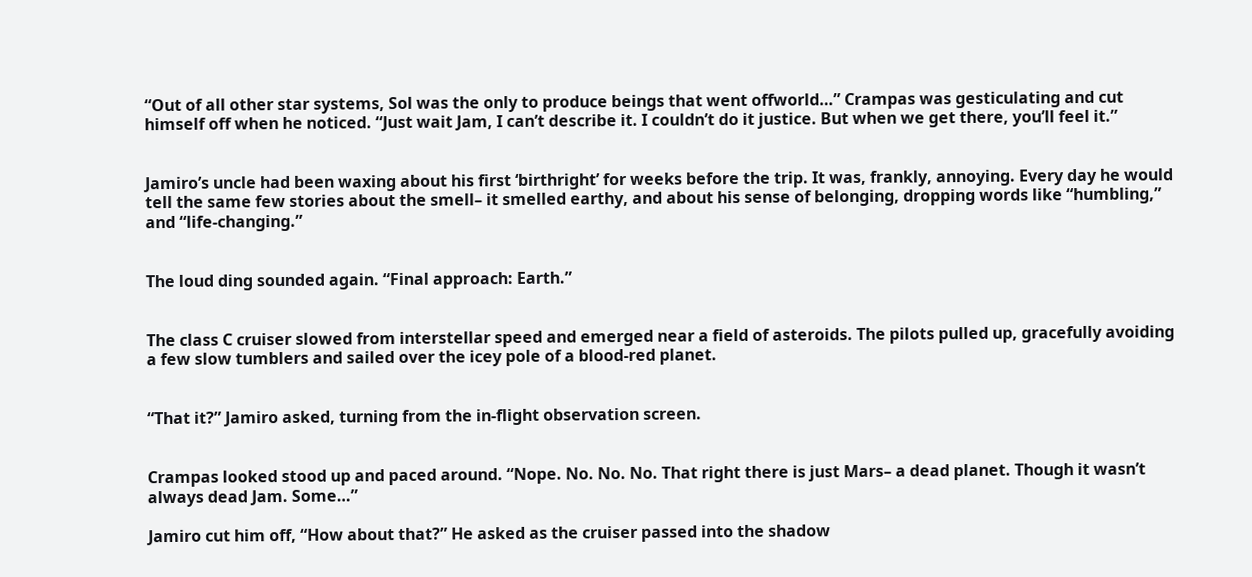“Out of all other star systems, Sol was the only to produce beings that went offworld…” Crampas was gesticulating and cut himself off when he noticed. “Just wait Jam, I can’t describe it. I couldn’t do it justice. But when we get there, you’ll feel it.”


Jamiro’s uncle had been waxing about his first ‘birthright’ for weeks before the trip. It was, frankly, annoying. Every day he would tell the same few stories about the smell– it smelled earthy, and about his sense of belonging, dropping words like “humbling,” and “life-changing.”


The loud ding sounded again. “Final approach: Earth.”


The class C cruiser slowed from interstellar speed and emerged near a field of asteroids. The pilots pulled up, gracefully avoiding a few slow tumblers and sailed over the icey pole of a blood-red planet.


“That it?” Jamiro asked, turning from the in-flight observation screen.


Crampas looked stood up and paced around. “Nope. No. No. No. That right there is just Mars– a dead planet. Though it wasn’t always dead Jam. Some…”

Jamiro cut him off, “How about that?” He asked as the cruiser passed into the shadow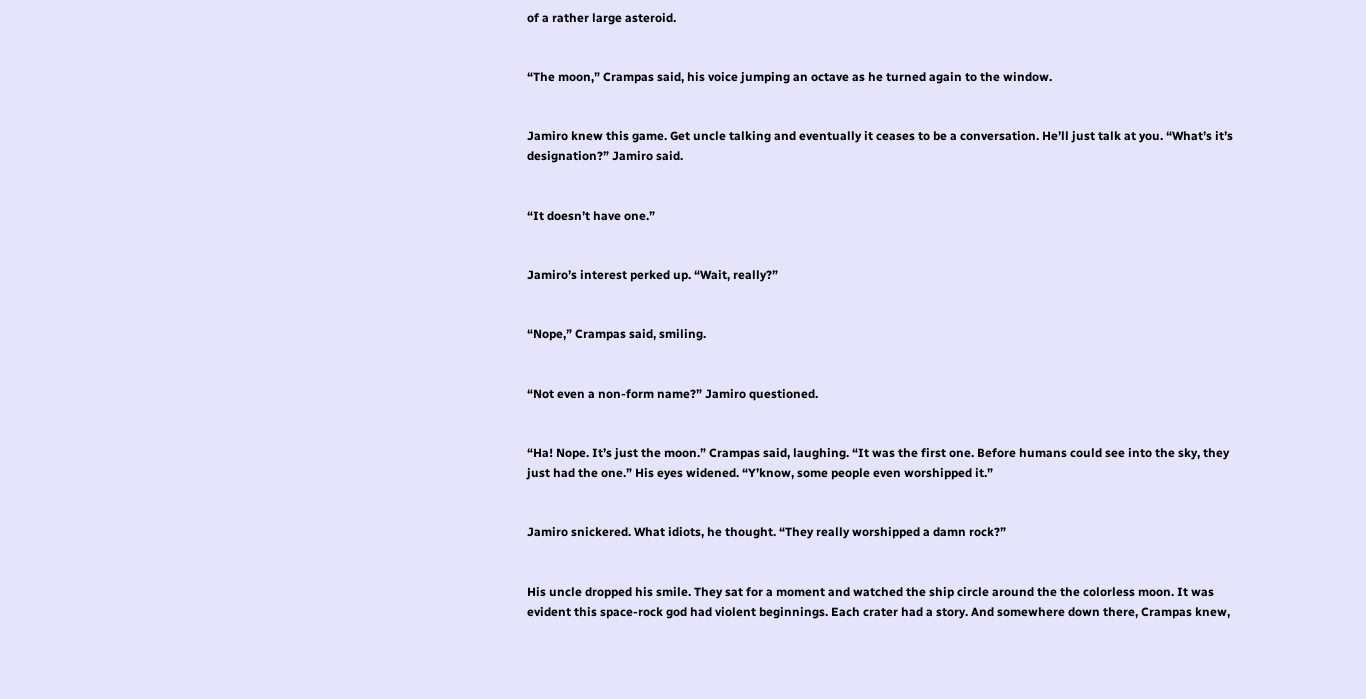of a rather large asteroid.


“The moon,” Crampas said, his voice jumping an octave as he turned again to the window.


Jamiro knew this game. Get uncle talking and eventually it ceases to be a conversation. He’ll just talk at you. “What’s it’s designation?” Jamiro said.


“It doesn’t have one.”


Jamiro’s interest perked up. “Wait, really?”


“Nope,” Crampas said, smiling.


“Not even a non-form name?” Jamiro questioned.


“Ha! Nope. It’s just the moon.” Crampas said, laughing. “It was the first one. Before humans could see into the sky, they just had the one.” His eyes widened. “Y’know, some people even worshipped it.”


Jamiro snickered. What idiots, he thought. “They really worshipped a damn rock?”


His uncle dropped his smile. They sat for a moment and watched the ship circle around the the colorless moon. It was evident this space-rock god had violent beginnings. Each crater had a story. And somewhere down there, Crampas knew,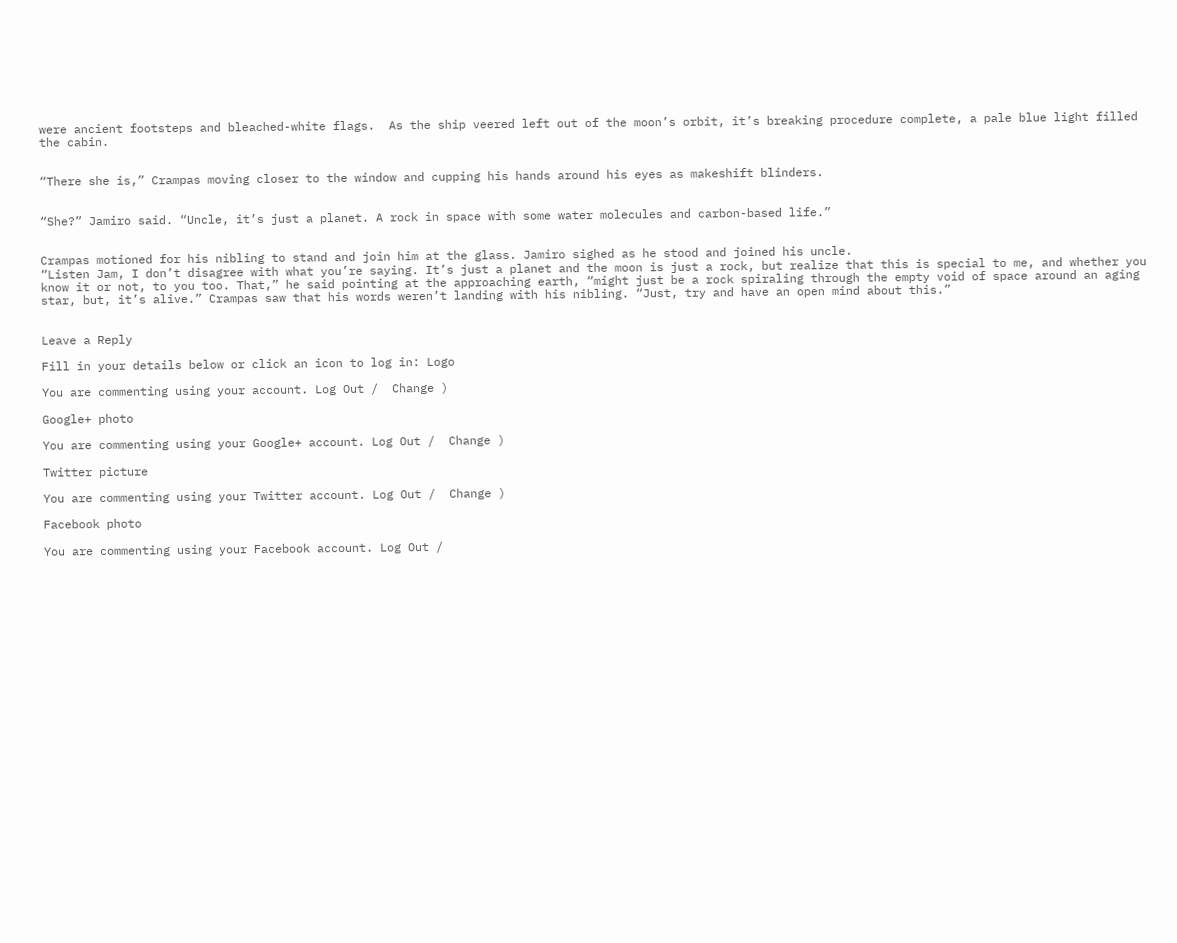were ancient footsteps and bleached-white flags.  As the ship veered left out of the moon’s orbit, it’s breaking procedure complete, a pale blue light filled the cabin.


“There she is,” Crampas moving closer to the window and cupping his hands around his eyes as makeshift blinders.


“She?” Jamiro said. “Uncle, it’s just a planet. A rock in space with some water molecules and carbon-based life.”


Crampas motioned for his nibling to stand and join him at the glass. Jamiro sighed as he stood and joined his uncle.
“Listen Jam, I don’t disagree with what you’re saying. It’s just a planet and the moon is just a rock, but realize that this is special to me, and whether you know it or not, to you too. That,” he said pointing at the approaching earth, “might just be a rock spiraling through the empty void of space around an aging star, but, it’s alive.” Crampas saw that his words weren’t landing with his nibling. “Just, try and have an open mind about this.”


Leave a Reply

Fill in your details below or click an icon to log in: Logo

You are commenting using your account. Log Out /  Change )

Google+ photo

You are commenting using your Google+ account. Log Out /  Change )

Twitter picture

You are commenting using your Twitter account. Log Out /  Change )

Facebook photo

You are commenting using your Facebook account. Log Out /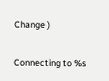Change )


Connecting to %s